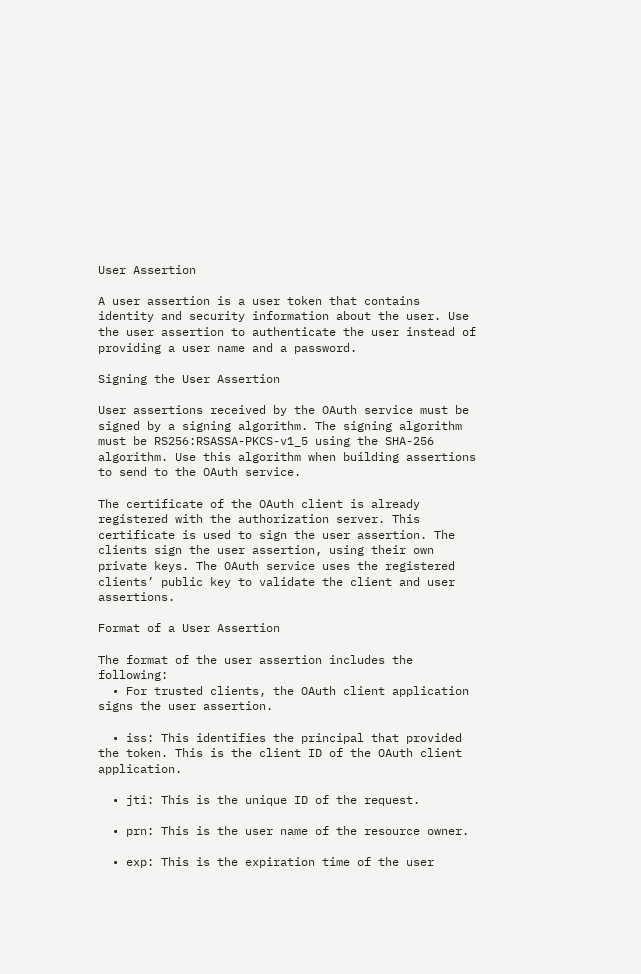User Assertion

A user assertion is a user token that contains identity and security information about the user. Use the user assertion to authenticate the user instead of providing a user name and a password.

Signing the User Assertion

User assertions received by the OAuth service must be signed by a signing algorithm. The signing algorithm must be RS256:RSASSA-PKCS-v1_5 using the SHA-256 algorithm. Use this algorithm when building assertions to send to the OAuth service.

The certificate of the OAuth client is already registered with the authorization server. This certificate is used to sign the user assertion. The clients sign the user assertion, using their own private keys. The OAuth service uses the registered clients’ public key to validate the client and user assertions.

Format of a User Assertion

The format of the user assertion includes the following:
  • For trusted clients, the OAuth client application signs the user assertion.

  • iss: This identifies the principal that provided the token. This is the client ID of the OAuth client application.

  • jti: This is the unique ID of the request.

  • prn: This is the user name of the resource owner.

  • exp: This is the expiration time of the user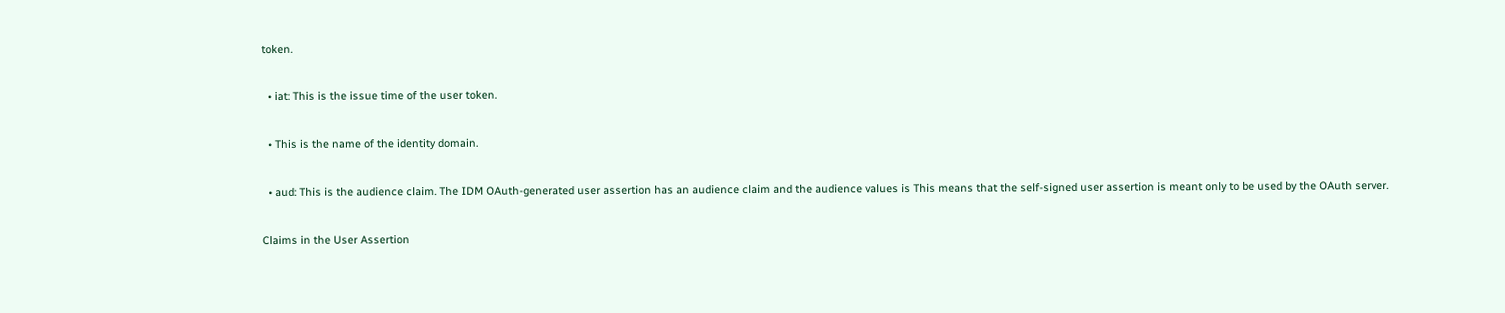token.

  • iat: This is the issue time of the user token.

  • This is the name of the identity domain.

  • aud: This is the audience claim. The IDM OAuth-generated user assertion has an audience claim and the audience values is This means that the self-signed user assertion is meant only to be used by the OAuth server.

Claims in the User Assertion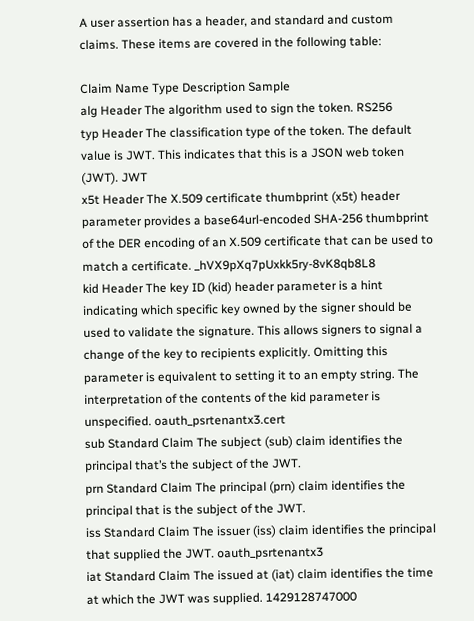A user assertion has a header, and standard and custom claims. These items are covered in the following table:

Claim Name Type Description Sample
alg Header The algorithm used to sign the token. RS256
typ Header The classification type of the token. The default value is JWT. This indicates that this is a JSON web token (JWT). JWT
x5t Header The X.509 certificate thumbprint (x5t) header parameter provides a base64url-encoded SHA-256 thumbprint of the DER encoding of an X.509 certificate that can be used to match a certificate. _hVX9pXq7pUxkk5ry-8vK8qb8L8
kid Header The key ID (kid) header parameter is a hint indicating which specific key owned by the signer should be used to validate the signature. This allows signers to signal a change of the key to recipients explicitly. Omitting this parameter is equivalent to setting it to an empty string. The interpretation of the contents of the kid parameter is unspecified. oauth_psrtenantx3.cert
sub Standard Claim The subject (sub) claim identifies the principal that’s the subject of the JWT.
prn Standard Claim The principal (prn) claim identifies the principal that is the subject of the JWT.
iss Standard Claim The issuer (iss) claim identifies the principal that supplied the JWT. oauth_psrtenantx3
iat Standard Claim The issued at (iat) claim identifies the time at which the JWT was supplied. 1429128747000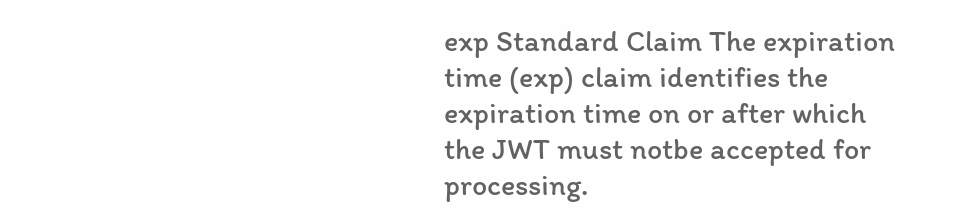exp Standard Claim The expiration time (exp) claim identifies the expiration time on or after which the JWT must notbe accepted for processing.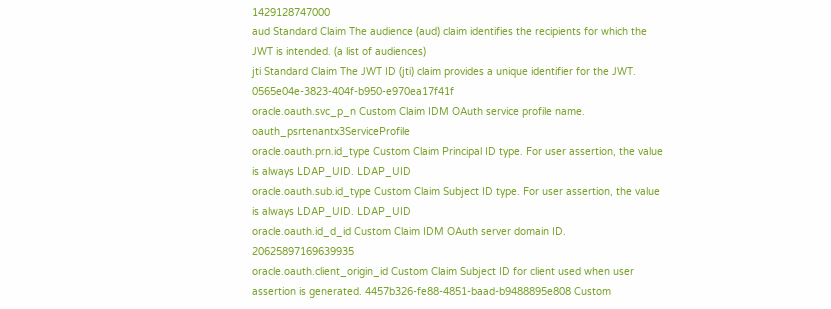1429128747000
aud Standard Claim The audience (aud) claim identifies the recipients for which the JWT is intended. (a list of audiences)
jti Standard Claim The JWT ID (jti) claim provides a unique identifier for the JWT. 0565e04e-3823-404f-b950-e970ea17f41f
oracle.oauth.svc_p_n Custom Claim IDM OAuth service profile name. oauth_psrtenantx3ServiceProfile
oracle.oauth.prn.id_type Custom Claim Principal ID type. For user assertion, the value is always LDAP_UID. LDAP_UID
oracle.oauth.sub.id_type Custom Claim Subject ID type. For user assertion, the value is always LDAP_UID. LDAP_UID
oracle.oauth.id_d_id Custom Claim IDM OAuth server domain ID. 20625897169639935
oracle.oauth.client_origin_id Custom Claim Subject ID for client used when user assertion is generated. 4457b326-fe88-4851-baad-b9488895e808 Custom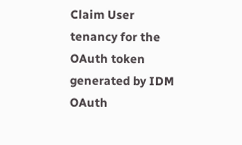Claim User tenancy for the OAuth token generated by IDM OAuth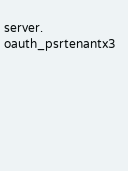server. oauth_psrtenantx3